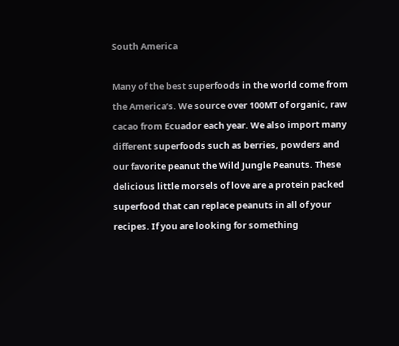South America

Many of the best superfoods in the world come from the America’s. We source over 100MT of organic, raw cacao from Ecuador each year. We also import many different superfoods such as berries, powders and our favorite peanut the Wild Jungle Peanuts. These delicious little morsels of love are a protein packed superfood that can replace peanuts in all of your recipes. If you are looking for something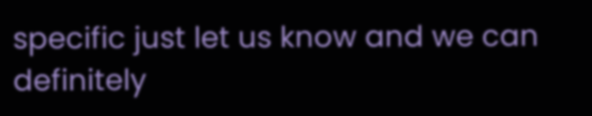specific just let us know and we can definitely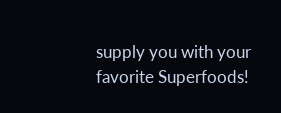supply you with your favorite Superfoods!